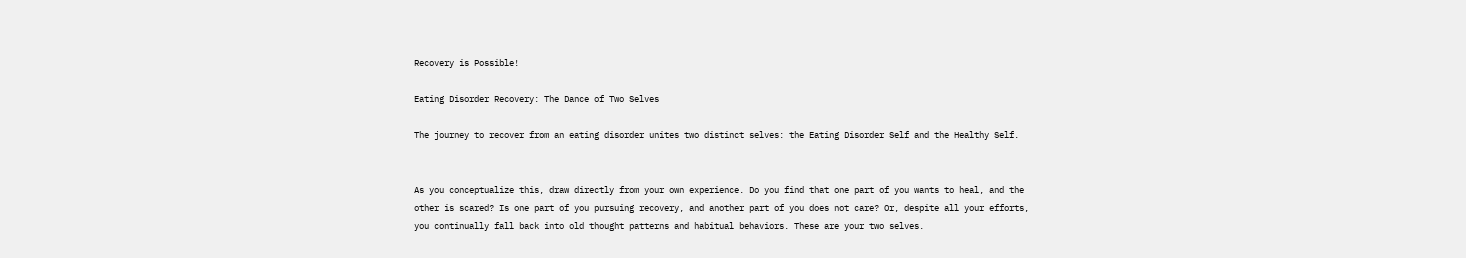Recovery is Possible!

Eating Disorder Recovery: The Dance of Two Selves

The journey to recover from an eating disorder unites two distinct selves: the Eating Disorder Self and the Healthy Self.


As you conceptualize this, draw directly from your own experience. Do you find that one part of you wants to heal, and the other is scared? Is one part of you pursuing recovery, and another part of you does not care? Or, despite all your efforts, you continually fall back into old thought patterns and habitual behaviors. These are your two selves.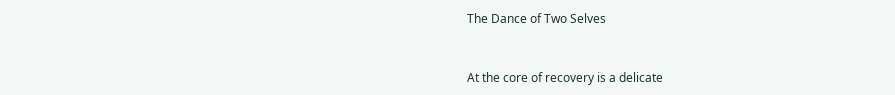The Dance of Two Selves


At the core of recovery is a delicate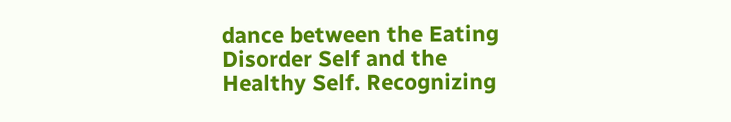dance between the Eating Disorder Self and the Healthy Self. Recognizing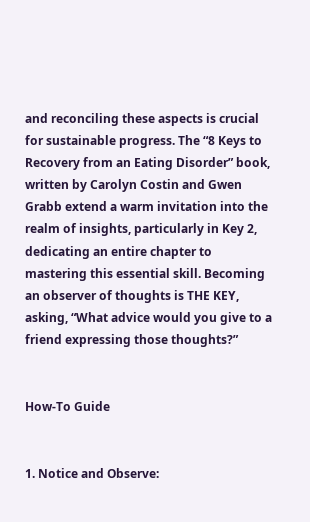and reconciling these aspects is crucial for sustainable progress. The “8 Keys to Recovery from an Eating Disorder” book, written by Carolyn Costin and Gwen Grabb extend a warm invitation into the realm of insights, particularly in Key 2, dedicating an entire chapter to mastering this essential skill. Becoming an observer of thoughts is THE KEY, asking, “What advice would you give to a friend expressing those thoughts?”


How-To Guide


1. Notice and Observe: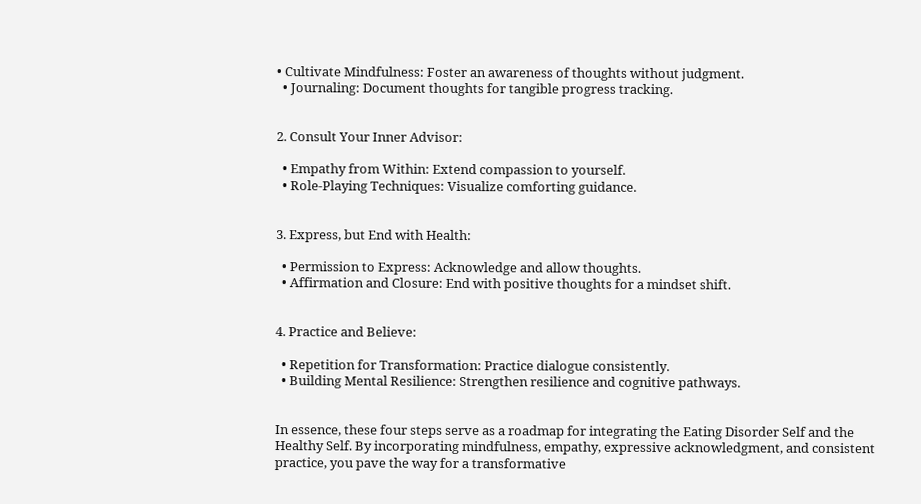• Cultivate Mindfulness: Foster an awareness of thoughts without judgment.
  • Journaling: Document thoughts for tangible progress tracking.


2. Consult Your Inner Advisor:

  • Empathy from Within: Extend compassion to yourself.
  • Role-Playing Techniques: Visualize comforting guidance.


3. Express, but End with Health:

  • Permission to Express: Acknowledge and allow thoughts.
  • Affirmation and Closure: End with positive thoughts for a mindset shift.


4. Practice and Believe:

  • Repetition for Transformation: Practice dialogue consistently.
  • Building Mental Resilience: Strengthen resilience and cognitive pathways.


In essence, these four steps serve as a roadmap for integrating the Eating Disorder Self and the Healthy Self. By incorporating mindfulness, empathy, expressive acknowledgment, and consistent practice, you pave the way for a transformative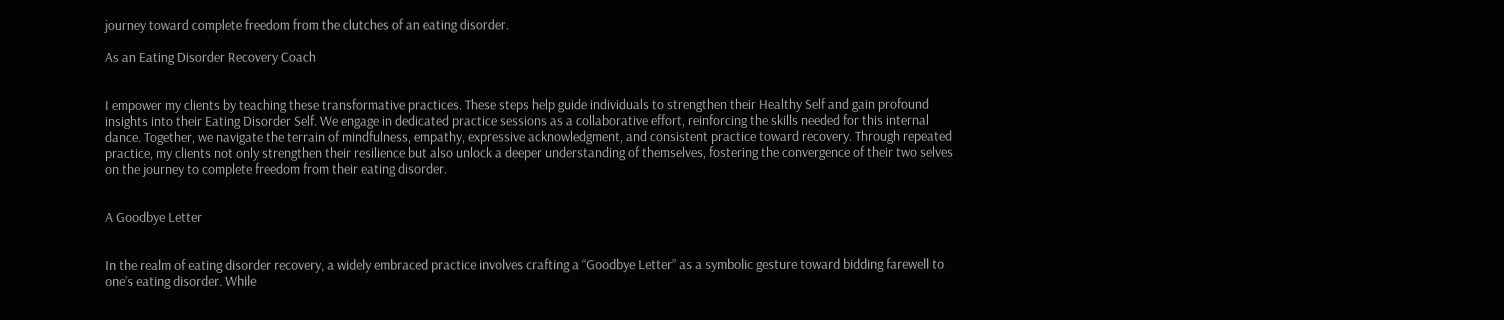journey toward complete freedom from the clutches of an eating disorder.

As an Eating Disorder Recovery Coach


I empower my clients by teaching these transformative practices. These steps help guide individuals to strengthen their Healthy Self and gain profound insights into their Eating Disorder Self. We engage in dedicated practice sessions as a collaborative effort, reinforcing the skills needed for this internal dance. Together, we navigate the terrain of mindfulness, empathy, expressive acknowledgment, and consistent practice toward recovery. Through repeated practice, my clients not only strengthen their resilience but also unlock a deeper understanding of themselves, fostering the convergence of their two selves on the journey to complete freedom from their eating disorder.


A Goodbye Letter


In the realm of eating disorder recovery, a widely embraced practice involves crafting a “Goodbye Letter” as a symbolic gesture toward bidding farewell to one’s eating disorder. While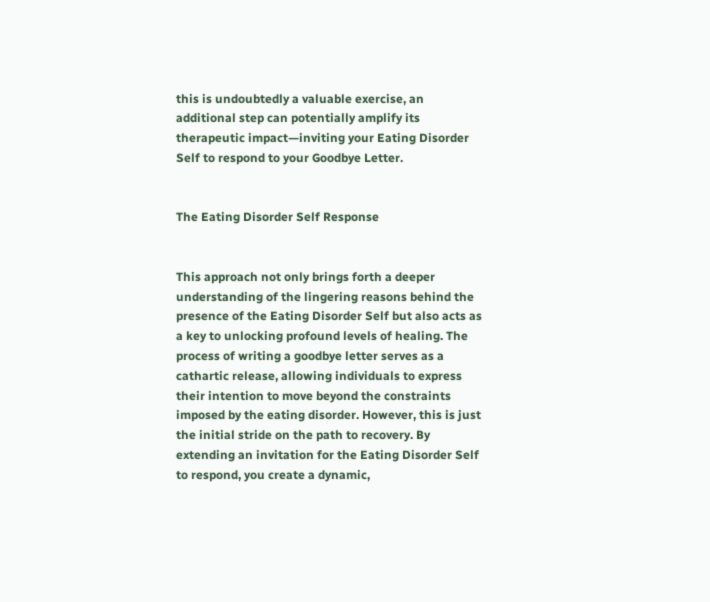this is undoubtedly a valuable exercise, an additional step can potentially amplify its therapeutic impact—inviting your Eating Disorder Self to respond to your Goodbye Letter.


The Eating Disorder Self Response


This approach not only brings forth a deeper understanding of the lingering reasons behind the presence of the Eating Disorder Self but also acts as a key to unlocking profound levels of healing. The process of writing a goodbye letter serves as a cathartic release, allowing individuals to express their intention to move beyond the constraints imposed by the eating disorder. However, this is just the initial stride on the path to recovery. By extending an invitation for the Eating Disorder Self to respond, you create a dynamic,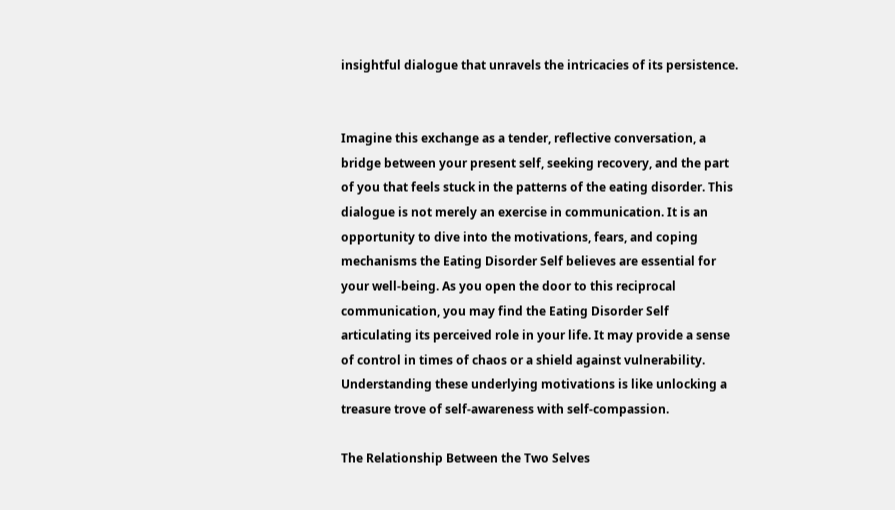insightful dialogue that unravels the intricacies of its persistence.


Imagine this exchange as a tender, reflective conversation, a bridge between your present self, seeking recovery, and the part of you that feels stuck in the patterns of the eating disorder. This dialogue is not merely an exercise in communication. It is an opportunity to dive into the motivations, fears, and coping mechanisms the Eating Disorder Self believes are essential for your well-being. As you open the door to this reciprocal communication, you may find the Eating Disorder Self articulating its perceived role in your life. It may provide a sense of control in times of chaos or a shield against vulnerability. Understanding these underlying motivations is like unlocking a treasure trove of self-awareness with self-compassion.

The Relationship Between the Two Selves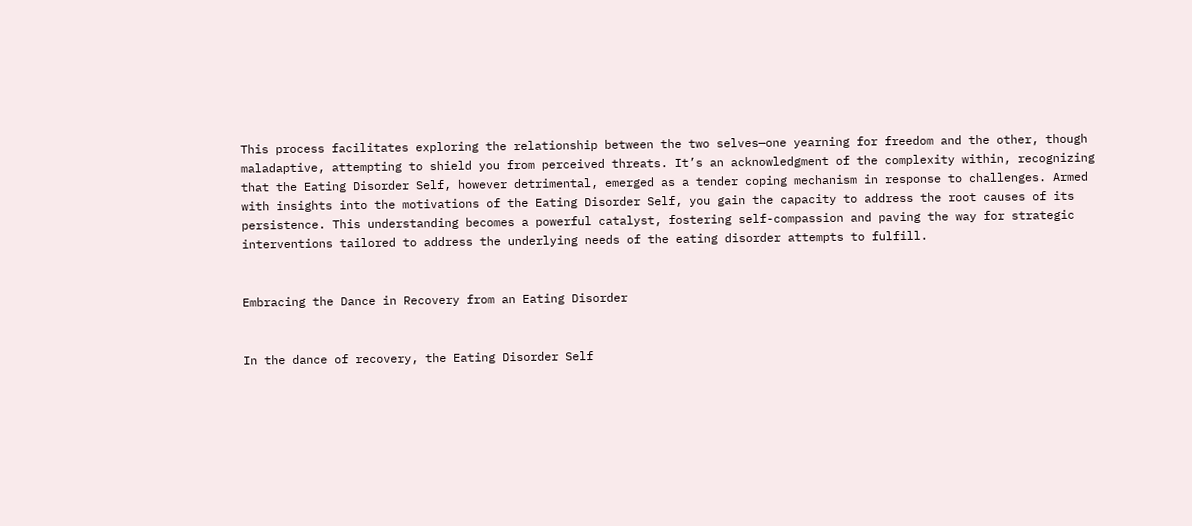This process facilitates exploring the relationship between the two selves—one yearning for freedom and the other, though maladaptive, attempting to shield you from perceived threats. It’s an acknowledgment of the complexity within, recognizing that the Eating Disorder Self, however detrimental, emerged as a tender coping mechanism in response to challenges. Armed with insights into the motivations of the Eating Disorder Self, you gain the capacity to address the root causes of its persistence. This understanding becomes a powerful catalyst, fostering self-compassion and paving the way for strategic interventions tailored to address the underlying needs of the eating disorder attempts to fulfill.


Embracing the Dance in Recovery from an Eating Disorder


In the dance of recovery, the Eating Disorder Self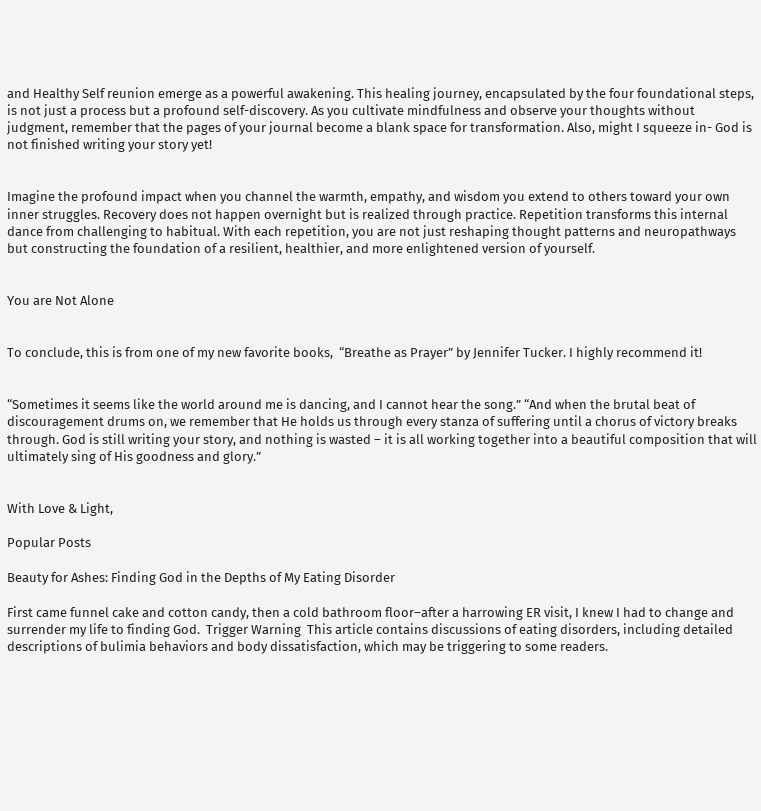and Healthy Self reunion emerge as a powerful awakening. This healing journey, encapsulated by the four foundational steps, is not just a process but a profound self-discovery. As you cultivate mindfulness and observe your thoughts without judgment, remember that the pages of your journal become a blank space for transformation. Also, might I squeeze in- God is not finished writing your story yet!


Imagine the profound impact when you channel the warmth, empathy, and wisdom you extend to others toward your own inner struggles. Recovery does not happen overnight but is realized through practice. Repetition transforms this internal dance from challenging to habitual. With each repetition, you are not just reshaping thought patterns and neuropathways but constructing the foundation of a resilient, healthier, and more enlightened version of yourself.


You are Not Alone


To conclude, this is from one of my new favorite books,  “Breathe as Prayer” by Jennifer Tucker. I highly recommend it!


“Sometimes it seems like the world around me is dancing, and I cannot hear the song.” “And when the brutal beat of discouragement drums on, we remember that He holds us through every stanza of suffering until a chorus of victory breaks through. God is still writing your story, and nothing is wasted – it is all working together into a beautiful composition that will ultimately sing of His goodness and glory.”


With Love & Light,

Popular Posts

Beauty for Ashes: Finding God in the Depths of My Eating Disorder

First came funnel cake and cotton candy, then a cold bathroom floor–after a harrowing ER visit, I knew I had to change and surrender my life to finding God.  Trigger Warning  This article contains discussions of eating disorders, including detailed descriptions of bulimia behaviors and body dissatisfaction, which may be triggering to some readers.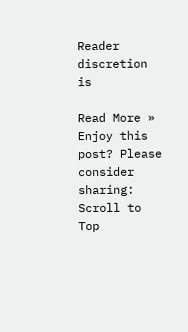Reader discretion is

Read More »
Enjoy this post? Please consider sharing:
Scroll to Top